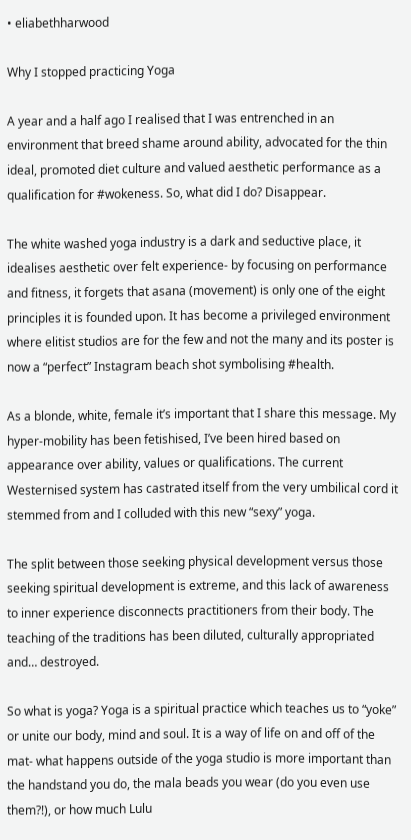• eliabethharwood

Why I stopped practicing Yoga

A year and a half ago I realised that I was entrenched in an environment that breed shame around ability, advocated for the thin ideal, promoted diet culture and valued aesthetic performance as a qualification for #wokeness. So, what did I do? Disappear.

The white washed yoga industry is a dark and seductive place, it idealises aesthetic over felt experience- by focusing on performance and fitness, it forgets that asana (movement) is only one of the eight principles it is founded upon. It has become a privileged environment where elitist studios are for the few and not the many and its poster is now a “perfect” Instagram beach shot symbolising #health.

As a blonde, white, female it’s important that I share this message. My hyper-mobility has been fetishised, I’ve been hired based on appearance over ability, values or qualifications. The current Westernised system has castrated itself from the very umbilical cord it stemmed from and I colluded with this new “sexy” yoga.

The split between those seeking physical development versus those seeking spiritual development is extreme, and this lack of awareness to inner experience disconnects practitioners from their body. The teaching of the traditions has been diluted, culturally appropriated and… destroyed.

So what is yoga? Yoga is a spiritual practice which teaches us to “yoke” or unite our body, mind and soul. It is a way of life on and off of the mat- what happens outside of the yoga studio is more important than the handstand you do, the mala beads you wear (do you even use them?!), or how much Lulu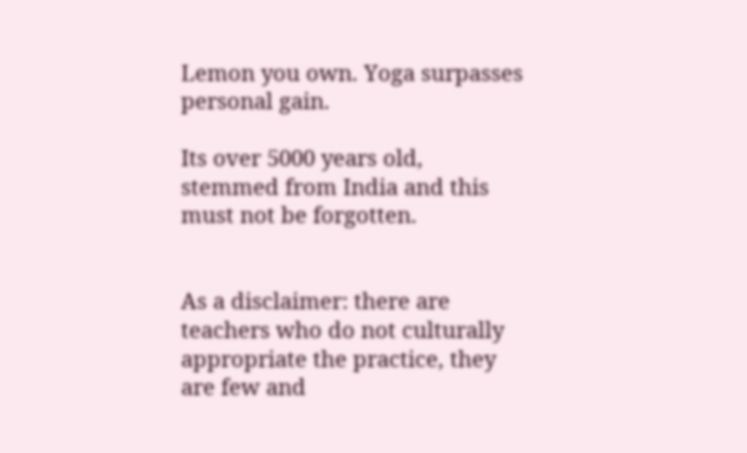Lemon you own. Yoga surpasses personal gain.

Its over 5000 years old, stemmed from India and this must not be forgotten.


As a disclaimer: there are teachers who do not culturally appropriate the practice, they are few and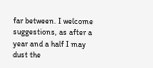far between. I welcome suggestions, as after a year and a half I may dust the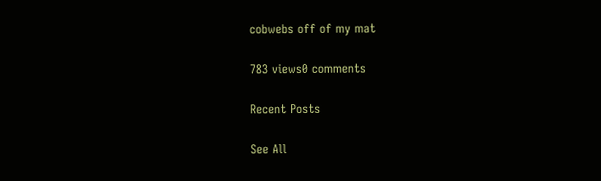cobwebs off of my mat

783 views0 comments

Recent Posts

See All